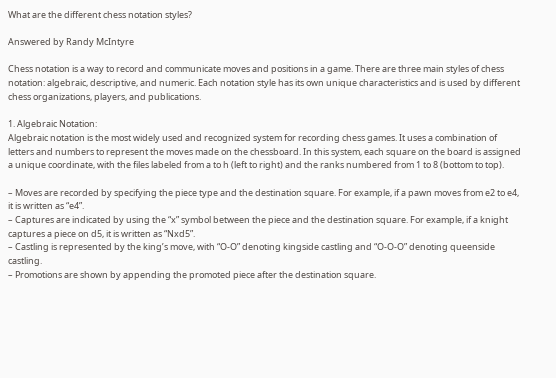What are the different chess notation styles?

Answered by Randy McIntyre

Chess notation is a way to record and communicate moves and positions in a game. There are three main styles of chess notation: algebraic, descriptive, and numeric. Each notation style has its own unique characteristics and is used by different chess organizations, players, and publications.

1. Algebraic Notation:
Algebraic notation is the most widely used and recognized system for recording chess games. It uses a combination of letters and numbers to represent the moves made on the chessboard. In this system, each square on the board is assigned a unique coordinate, with the files labeled from a to h (left to right) and the ranks numbered from 1 to 8 (bottom to top).

– Moves are recorded by specifying the piece type and the destination square. For example, if a pawn moves from e2 to e4, it is written as “e4”.
– Captures are indicated by using the “x” symbol between the piece and the destination square. For example, if a knight captures a piece on d5, it is written as “Nxd5”.
– Castling is represented by the king’s move, with “O-O” denoting kingside castling and “O-O-O” denoting queenside castling.
– Promotions are shown by appending the promoted piece after the destination square.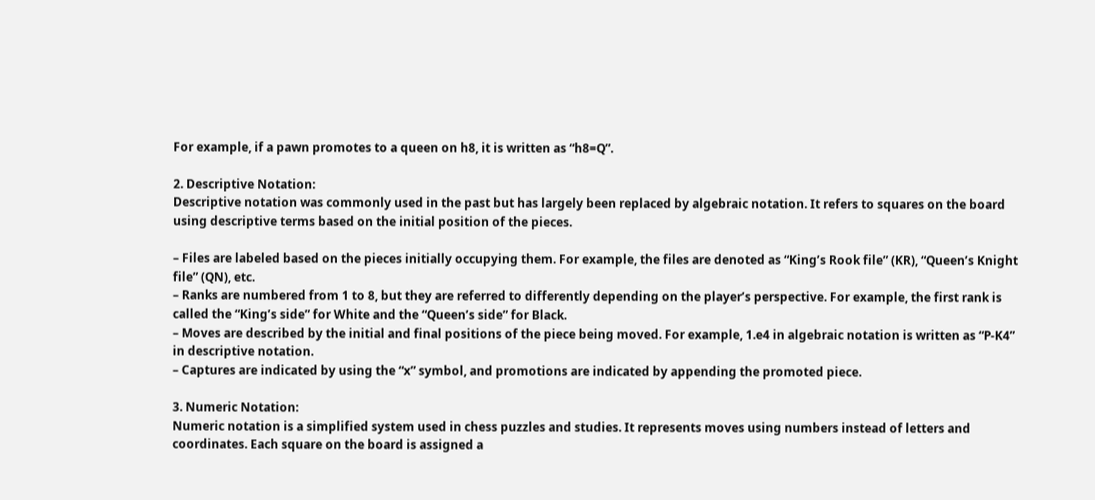For example, if a pawn promotes to a queen on h8, it is written as “h8=Q”.

2. Descriptive Notation:
Descriptive notation was commonly used in the past but has largely been replaced by algebraic notation. It refers to squares on the board using descriptive terms based on the initial position of the pieces.

– Files are labeled based on the pieces initially occupying them. For example, the files are denoted as “King’s Rook file” (KR), “Queen’s Knight file” (QN), etc.
– Ranks are numbered from 1 to 8, but they are referred to differently depending on the player’s perspective. For example, the first rank is called the “King’s side” for White and the “Queen’s side” for Black.
– Moves are described by the initial and final positions of the piece being moved. For example, 1.e4 in algebraic notation is written as “P-K4” in descriptive notation.
– Captures are indicated by using the “x” symbol, and promotions are indicated by appending the promoted piece.

3. Numeric Notation:
Numeric notation is a simplified system used in chess puzzles and studies. It represents moves using numbers instead of letters and coordinates. Each square on the board is assigned a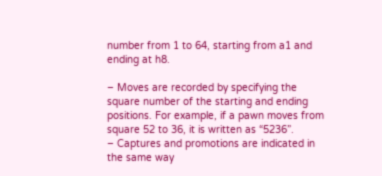number from 1 to 64, starting from a1 and ending at h8.

– Moves are recorded by specifying the square number of the starting and ending positions. For example, if a pawn moves from square 52 to 36, it is written as “5236”.
– Captures and promotions are indicated in the same way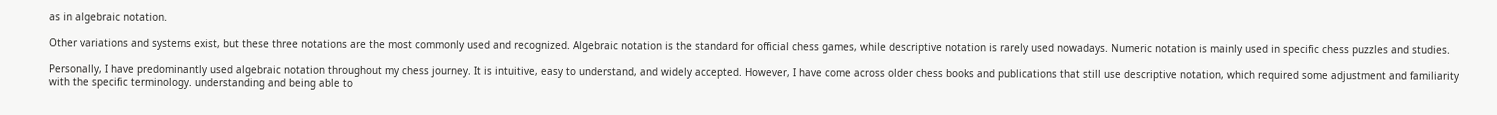as in algebraic notation.

Other variations and systems exist, but these three notations are the most commonly used and recognized. Algebraic notation is the standard for official chess games, while descriptive notation is rarely used nowadays. Numeric notation is mainly used in specific chess puzzles and studies.

Personally, I have predominantly used algebraic notation throughout my chess journey. It is intuitive, easy to understand, and widely accepted. However, I have come across older chess books and publications that still use descriptive notation, which required some adjustment and familiarity with the specific terminology. understanding and being able to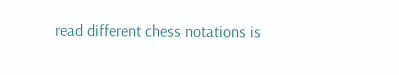read different chess notations is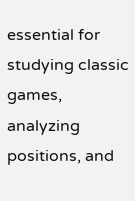essential for studying classic games, analyzing positions, and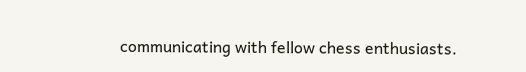communicating with fellow chess enthusiasts.